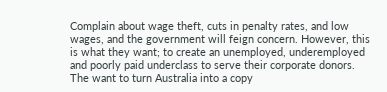Complain about wage theft, cuts in penalty rates, and low wages, and the government will feign concern. However, this is what they want; to create an unemployed, underemployed and poorly paid underclass to serve their corporate donors. The want to turn Australia into a copy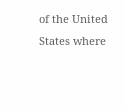of the United States where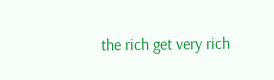the rich get very rich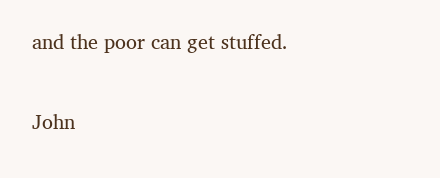and the poor can get stuffed.

John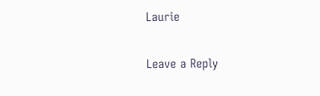Laurie

Leave a Reply